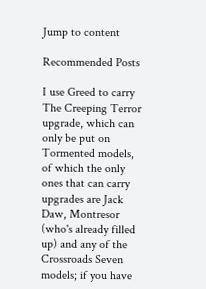Jump to content

Recommended Posts

I use Greed to carry The Creeping Terror upgrade, which can only be put on Tormented models, of which the only ones that can carry upgrades are Jack Daw, Montresor (who's already filled up) and any of the Crossroads Seven models; if you have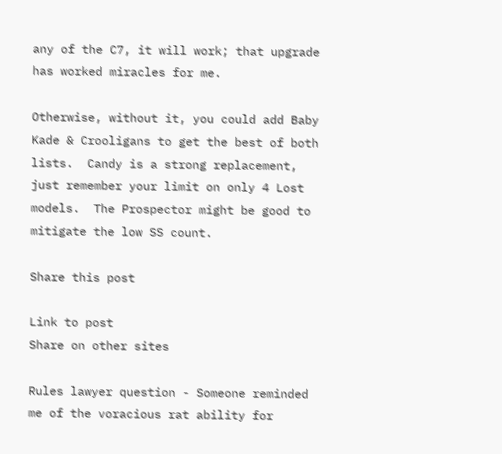any of the C7, it will work; that upgrade has worked miracles for me.

Otherwise, without it, you could add Baby Kade & Crooligans to get the best of both lists.  Candy is a strong replacement, just remember your limit on only 4 Lost models.  The Prospector might be good to mitigate the low SS count.

Share this post

Link to post
Share on other sites

Rules lawyer question - Someone reminded me of the voracious rat ability for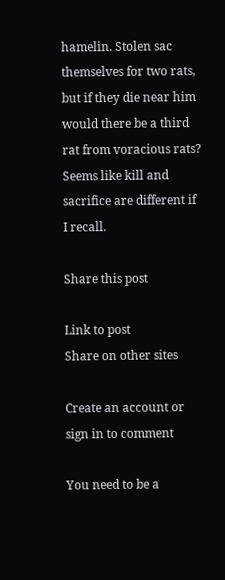hamelin. Stolen sac themselves for two rats, but if they die near him would there be a third rat from voracious rats? Seems like kill and sacrifice are different if I recall.

Share this post

Link to post
Share on other sites

Create an account or sign in to comment

You need to be a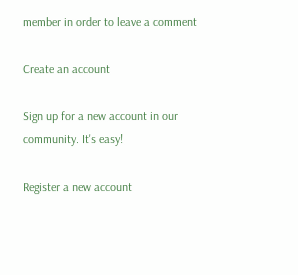member in order to leave a comment

Create an account

Sign up for a new account in our community. It's easy!

Register a new account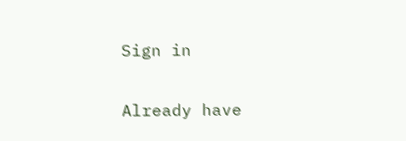Sign in

Already have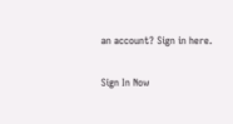an account? Sign in here.

Sign In Now